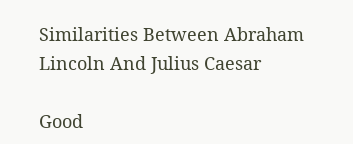Similarities Between Abraham Lincoln And Julius Caesar

Good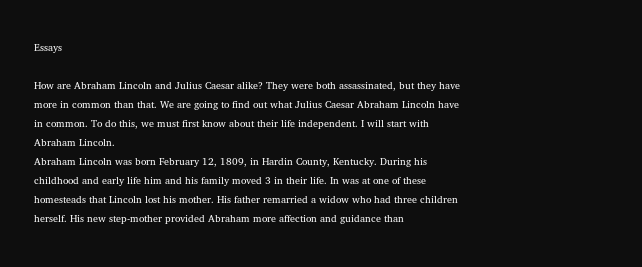Essays

How are Abraham Lincoln and Julius Caesar alike? They were both assassinated, but they have more in common than that. We are going to find out what Julius Caesar Abraham Lincoln have in common. To do this, we must first know about their life independent. I will start with Abraham Lincoln.
Abraham Lincoln was born February 12, 1809, in Hardin County, Kentucky. During his childhood and early life him and his family moved 3 in their life. In was at one of these homesteads that Lincoln lost his mother. His father remarried a widow who had three children herself. His new step-mother provided Abraham more affection and guidance than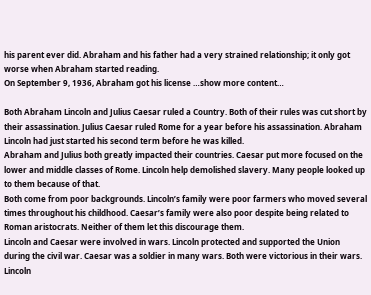his parent ever did. Abraham and his father had a very strained relationship; it only got worse when Abraham started reading.
On September 9, 1936, Abraham got his license …show more content…

Both Abraham Lincoln and Julius Caesar ruled a Country. Both of their rules was cut short by their assassination. Julius Caesar ruled Rome for a year before his assassination. Abraham Lincoln had just started his second term before he was killed.
Abraham and Julius both greatly impacted their countries. Caesar put more focused on the lower and middle classes of Rome. Lincoln help demolished slavery. Many people looked up to them because of that.
Both come from poor backgrounds. Lincoln’s family were poor farmers who moved several times throughout his childhood. Caesar’s family were also poor despite being related to Roman aristocrats. Neither of them let this discourage them.
Lincoln and Caesar were involved in wars. Lincoln protected and supported the Union during the civil war. Caesar was a soldier in many wars. Both were victorious in their wars.
Lincoln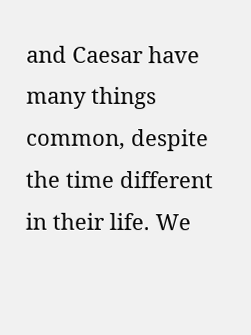and Caesar have many things common, despite the time different in their life. We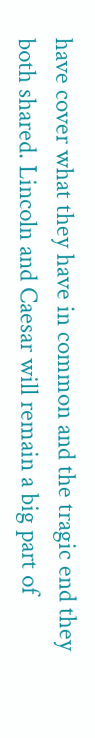have cover what they have in common and the tragic end they both shared. Lincoln and Caesar will remain a big part of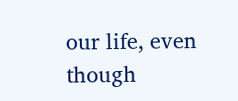our life, even though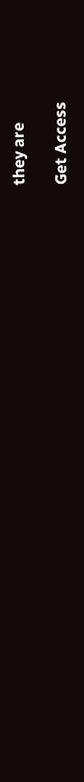they are

Get Access